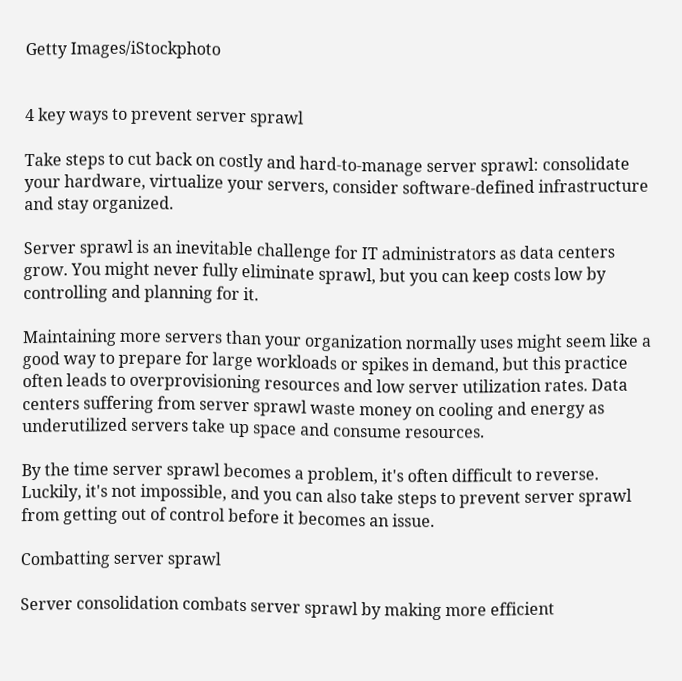Getty Images/iStockphoto


4 key ways to prevent server sprawl

Take steps to cut back on costly and hard-to-manage server sprawl: consolidate your hardware, virtualize your servers, consider software-defined infrastructure and stay organized.

Server sprawl is an inevitable challenge for IT administrators as data centers grow. You might never fully eliminate sprawl, but you can keep costs low by controlling and planning for it.

Maintaining more servers than your organization normally uses might seem like a good way to prepare for large workloads or spikes in demand, but this practice often leads to overprovisioning resources and low server utilization rates. Data centers suffering from server sprawl waste money on cooling and energy as underutilized servers take up space and consume resources.

By the time server sprawl becomes a problem, it's often difficult to reverse. Luckily, it's not impossible, and you can also take steps to prevent server sprawl from getting out of control before it becomes an issue.

Combatting server sprawl

Server consolidation combats server sprawl by making more efficient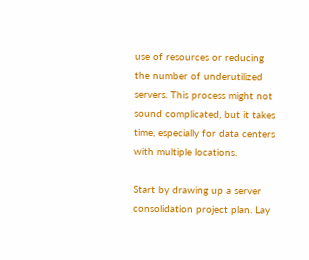use of resources or reducing the number of underutilized servers. This process might not sound complicated, but it takes time, especially for data centers with multiple locations.

Start by drawing up a server consolidation project plan. Lay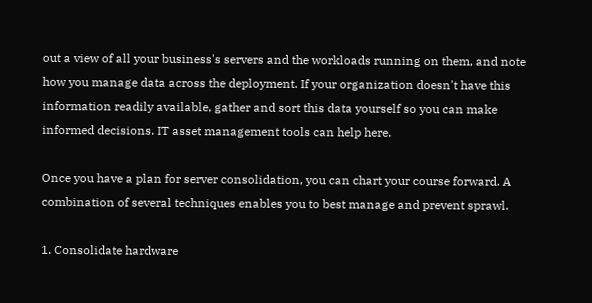out a view of all your business's servers and the workloads running on them, and note how you manage data across the deployment. If your organization doesn't have this information readily available, gather and sort this data yourself so you can make informed decisions. IT asset management tools can help here.

Once you have a plan for server consolidation, you can chart your course forward. A combination of several techniques enables you to best manage and prevent sprawl.

1. Consolidate hardware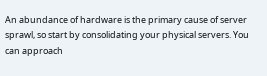An abundance of hardware is the primary cause of server sprawl, so start by consolidating your physical servers. You can approach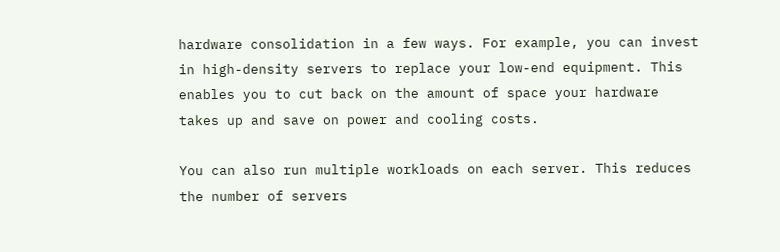hardware consolidation in a few ways. For example, you can invest in high-density servers to replace your low-end equipment. This enables you to cut back on the amount of space your hardware takes up and save on power and cooling costs.

You can also run multiple workloads on each server. This reduces the number of servers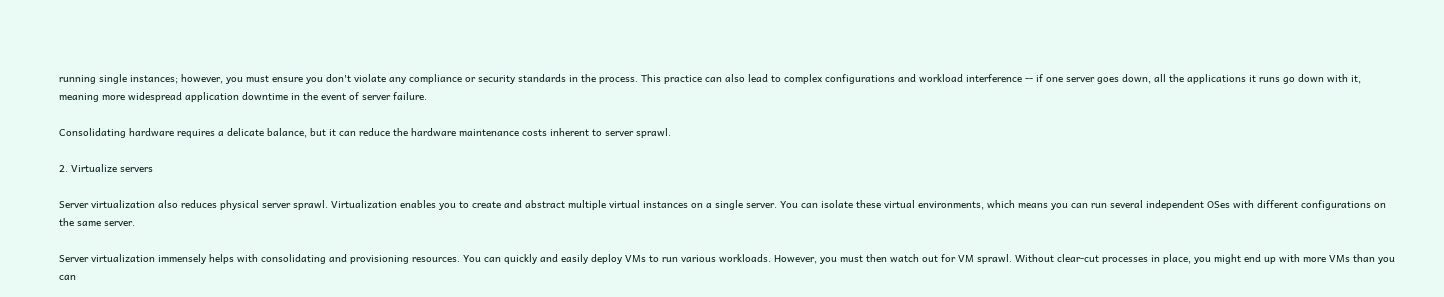running single instances; however, you must ensure you don't violate any compliance or security standards in the process. This practice can also lead to complex configurations and workload interference -- if one server goes down, all the applications it runs go down with it, meaning more widespread application downtime in the event of server failure.

Consolidating hardware requires a delicate balance, but it can reduce the hardware maintenance costs inherent to server sprawl.

2. Virtualize servers

Server virtualization also reduces physical server sprawl. Virtualization enables you to create and abstract multiple virtual instances on a single server. You can isolate these virtual environments, which means you can run several independent OSes with different configurations on the same server.

Server virtualization immensely helps with consolidating and provisioning resources. You can quickly and easily deploy VMs to run various workloads. However, you must then watch out for VM sprawl. Without clear-cut processes in place, you might end up with more VMs than you can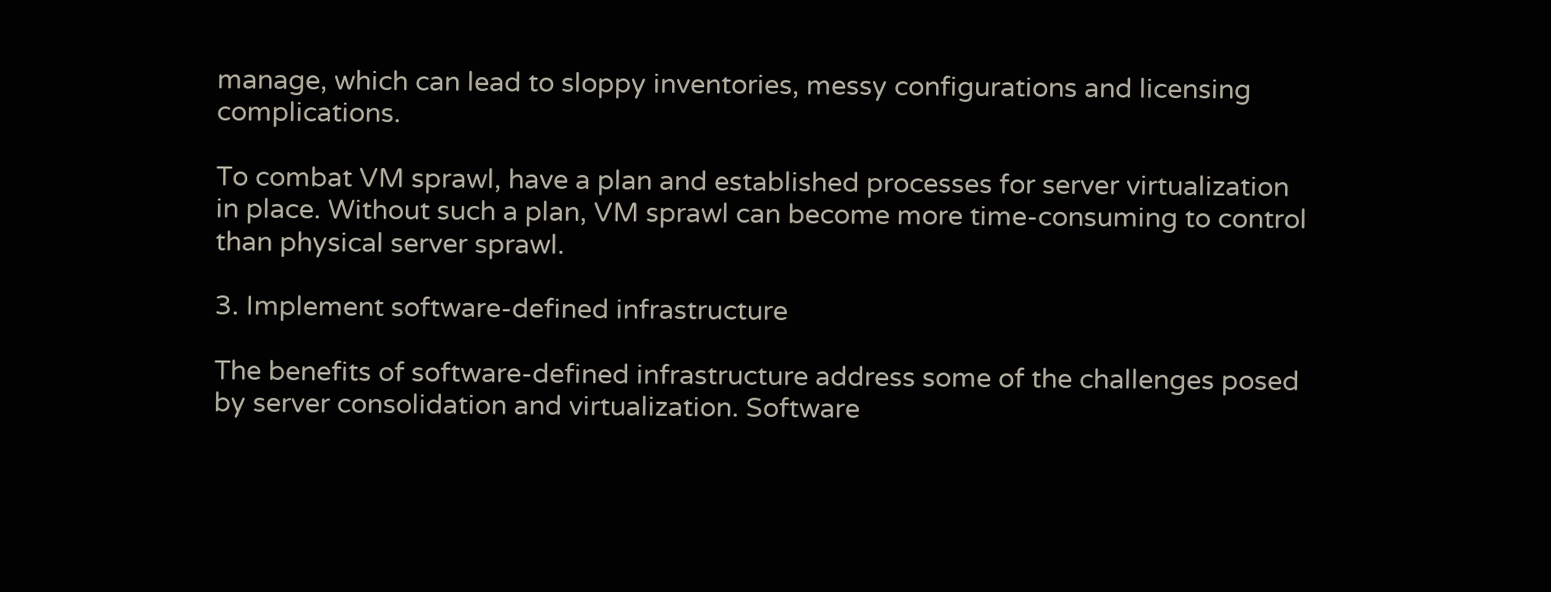manage, which can lead to sloppy inventories, messy configurations and licensing complications.

To combat VM sprawl, have a plan and established processes for server virtualization in place. Without such a plan, VM sprawl can become more time-consuming to control than physical server sprawl.

3. Implement software-defined infrastructure

The benefits of software-defined infrastructure address some of the challenges posed by server consolidation and virtualization. Software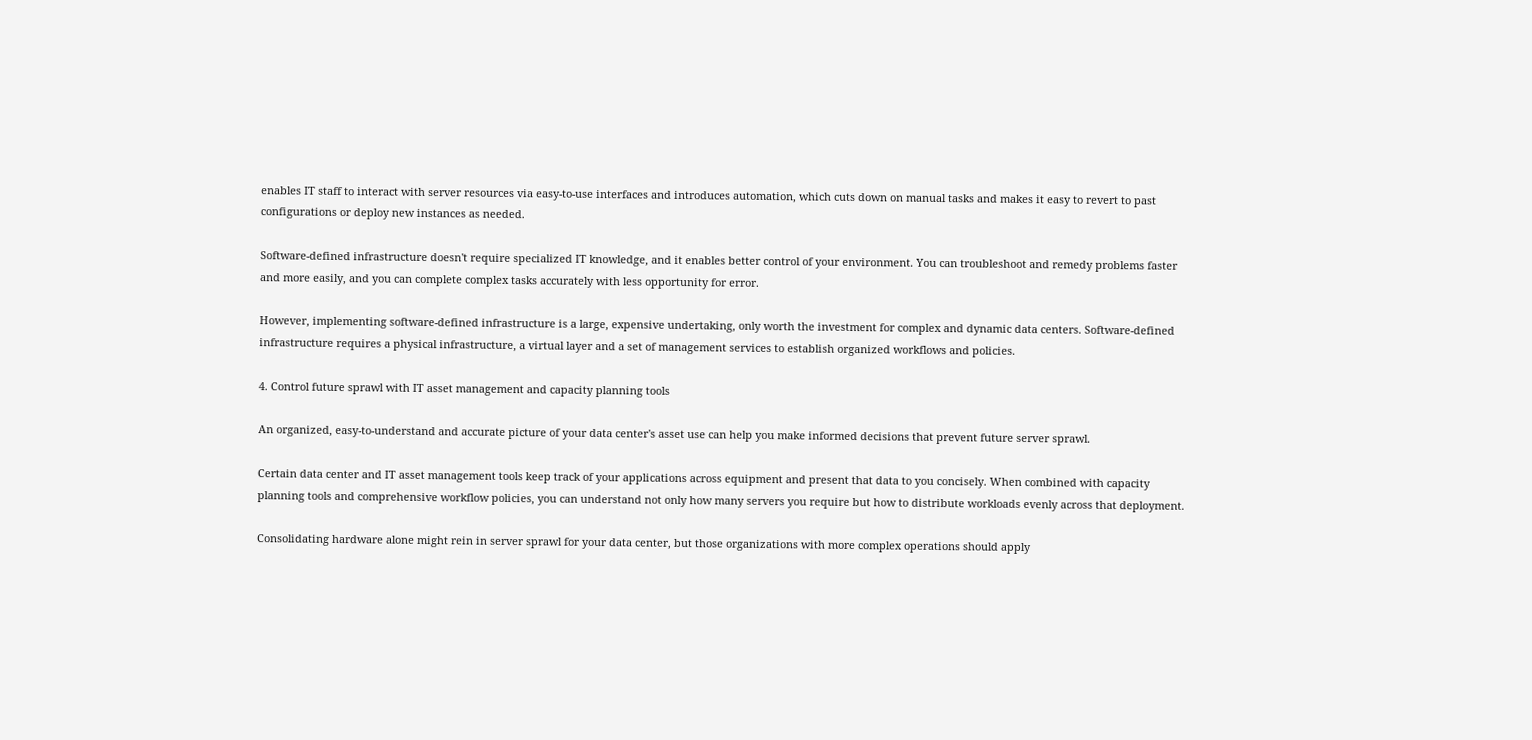enables IT staff to interact with server resources via easy-to-use interfaces and introduces automation, which cuts down on manual tasks and makes it easy to revert to past configurations or deploy new instances as needed.

Software-defined infrastructure doesn't require specialized IT knowledge, and it enables better control of your environment. You can troubleshoot and remedy problems faster and more easily, and you can complete complex tasks accurately with less opportunity for error.

However, implementing software-defined infrastructure is a large, expensive undertaking, only worth the investment for complex and dynamic data centers. Software-defined infrastructure requires a physical infrastructure, a virtual layer and a set of management services to establish organized workflows and policies.

4. Control future sprawl with IT asset management and capacity planning tools

An organized, easy-to-understand and accurate picture of your data center's asset use can help you make informed decisions that prevent future server sprawl.

Certain data center and IT asset management tools keep track of your applications across equipment and present that data to you concisely. When combined with capacity planning tools and comprehensive workflow policies, you can understand not only how many servers you require but how to distribute workloads evenly across that deployment.

Consolidating hardware alone might rein in server sprawl for your data center, but those organizations with more complex operations should apply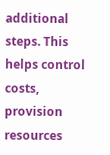additional steps. This helps control costs, provision resources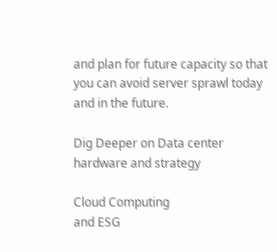and plan for future capacity so that you can avoid server sprawl today and in the future.

Dig Deeper on Data center hardware and strategy

Cloud Computing
and ESG